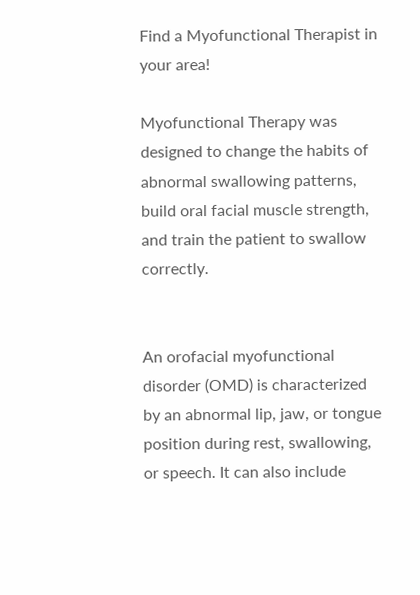Find a Myofunctional Therapist in your area!

Myofunctional Therapy was designed to change the habits of abnormal swallowing patterns, build oral facial muscle strength, and train the patient to swallow correctly.


An orofacial myofunctional disorder (OMD) is characterized by an abnormal lip, jaw, or tongue position during rest, swallowing, or speech. It can also include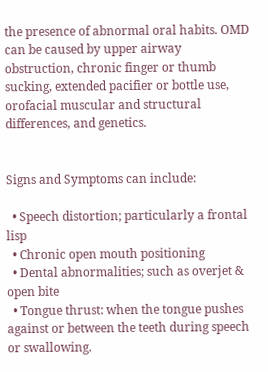the presence of abnormal oral habits. OMD can be caused by upper airway obstruction, chronic finger or thumb sucking, extended pacifier or bottle use, orofacial muscular and structural differences, and genetics.


Signs and Symptoms can include:

  • Speech distortion; particularly a frontal lisp
  • Chronic open mouth positioning
  • Dental abnormalities; such as overjet & open bite
  • Tongue thrust: when the tongue pushes against or between the teeth during speech or swallowing.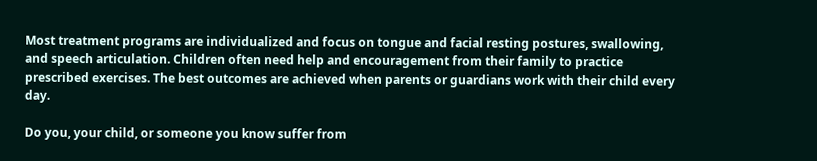Most treatment programs are individualized and focus on tongue and facial resting postures, swallowing, and speech articulation. Children often need help and encouragement from their family to practice prescribed exercises. The best outcomes are achieved when parents or guardians work with their child every day.

Do you, your child, or someone you know suffer from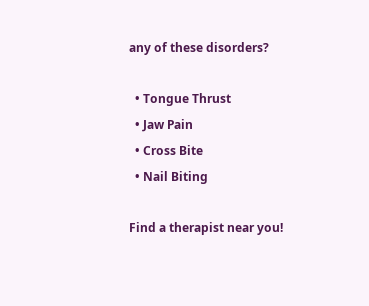any of these disorders?

  • Tongue Thrust
  • Jaw Pain
  • Cross Bite
  • Nail Biting

Find a therapist near you!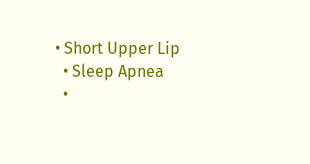• Short Upper Lip
  • Sleep Apnea
  •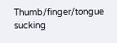Thumb/finger/tongue sucking